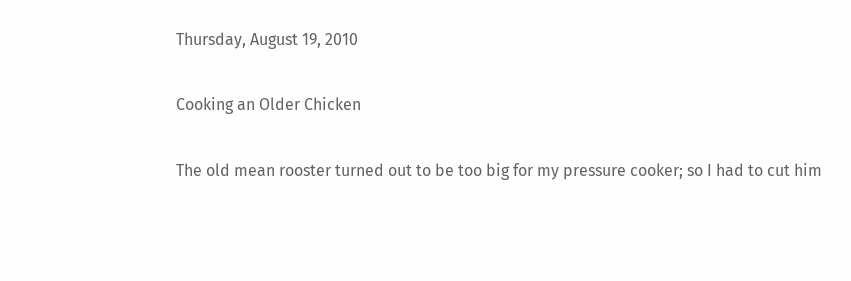Thursday, August 19, 2010

Cooking an Older Chicken

The old mean rooster turned out to be too big for my pressure cooker; so I had to cut him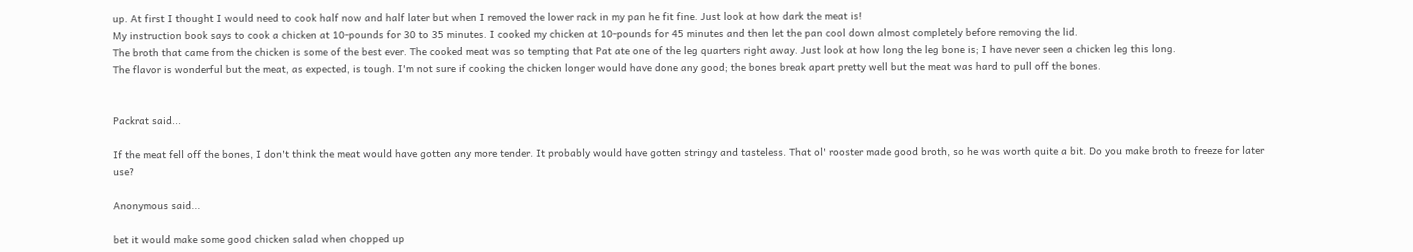up. At first I thought I would need to cook half now and half later but when I removed the lower rack in my pan he fit fine. Just look at how dark the meat is!
My instruction book says to cook a chicken at 10-pounds for 30 to 35 minutes. I cooked my chicken at 10-pounds for 45 minutes and then let the pan cool down almost completely before removing the lid.
The broth that came from the chicken is some of the best ever. The cooked meat was so tempting that Pat ate one of the leg quarters right away. Just look at how long the leg bone is; I have never seen a chicken leg this long.
The flavor is wonderful but the meat, as expected, is tough. I'm not sure if cooking the chicken longer would have done any good; the bones break apart pretty well but the meat was hard to pull off the bones.


Packrat said...

If the meat fell off the bones, I don't think the meat would have gotten any more tender. It probably would have gotten stringy and tasteless. That ol' rooster made good broth, so he was worth quite a bit. Do you make broth to freeze for later use?

Anonymous said...

bet it would make some good chicken salad when chopped up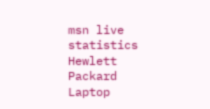msn live statistics
Hewlett Packard Laptop